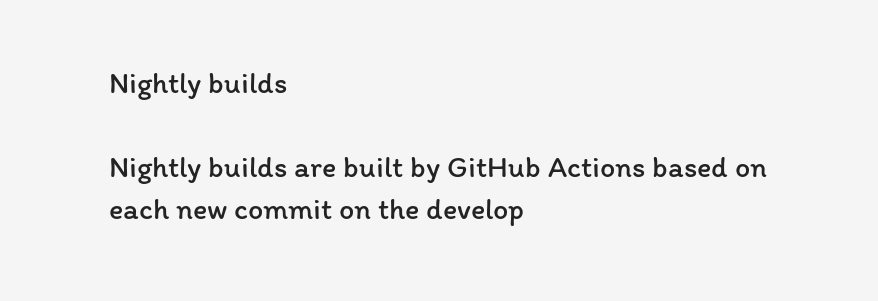Nightly builds

Nightly builds are built by GitHub Actions based on each new commit on the develop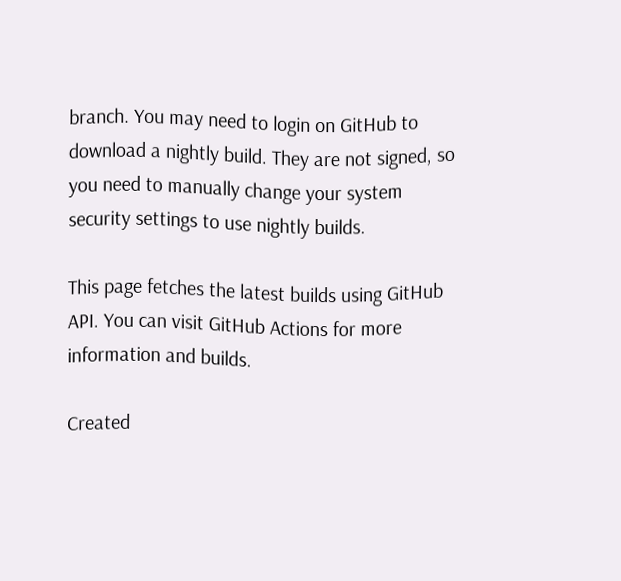branch. You may need to login on GitHub to download a nightly build. They are not signed, so you need to manually change your system security settings to use nightly builds.

This page fetches the latest builds using GitHub API. You can visit GitHub Actions for more information and builds.

Created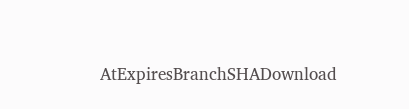AtExpiresBranchSHADownload